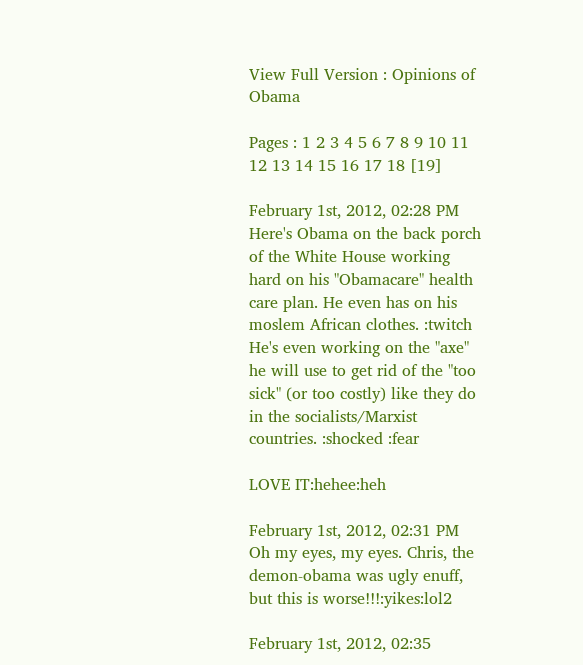View Full Version : Opinions of Obama

Pages : 1 2 3 4 5 6 7 8 9 10 11 12 13 14 15 16 17 18 [19]

February 1st, 2012, 02:28 PM
Here's Obama on the back porch of the White House working hard on his "Obamacare" health care plan. He even has on his moslem African clothes. :twitch He's even working on the "axe" he will use to get rid of the "too sick" (or too costly) like they do in the socialists/Marxist countries. :shocked :fear

LOVE IT:hehee:heh

February 1st, 2012, 02:31 PM
Oh my eyes, my eyes. Chris, the demon-obama was ugly enuff, but this is worse!!!:yikes:lol2

February 1st, 2012, 02:35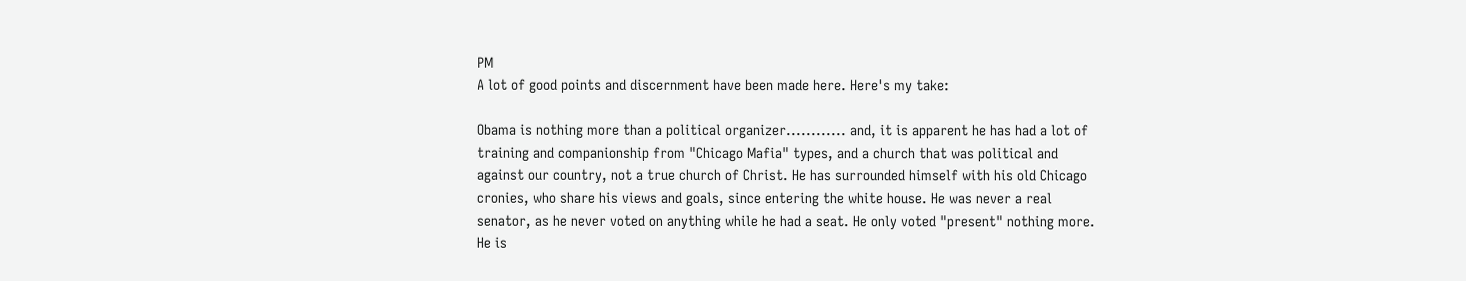PM
A lot of good points and discernment have been made here. Here's my take:

Obama is nothing more than a political organizer............ and, it is apparent he has had a lot of training and companionship from "Chicago Mafia" types, and a church that was political and against our country, not a true church of Christ. He has surrounded himself with his old Chicago cronies, who share his views and goals, since entering the white house. He was never a real senator, as he never voted on anything while he had a seat. He only voted "present" nothing more. He is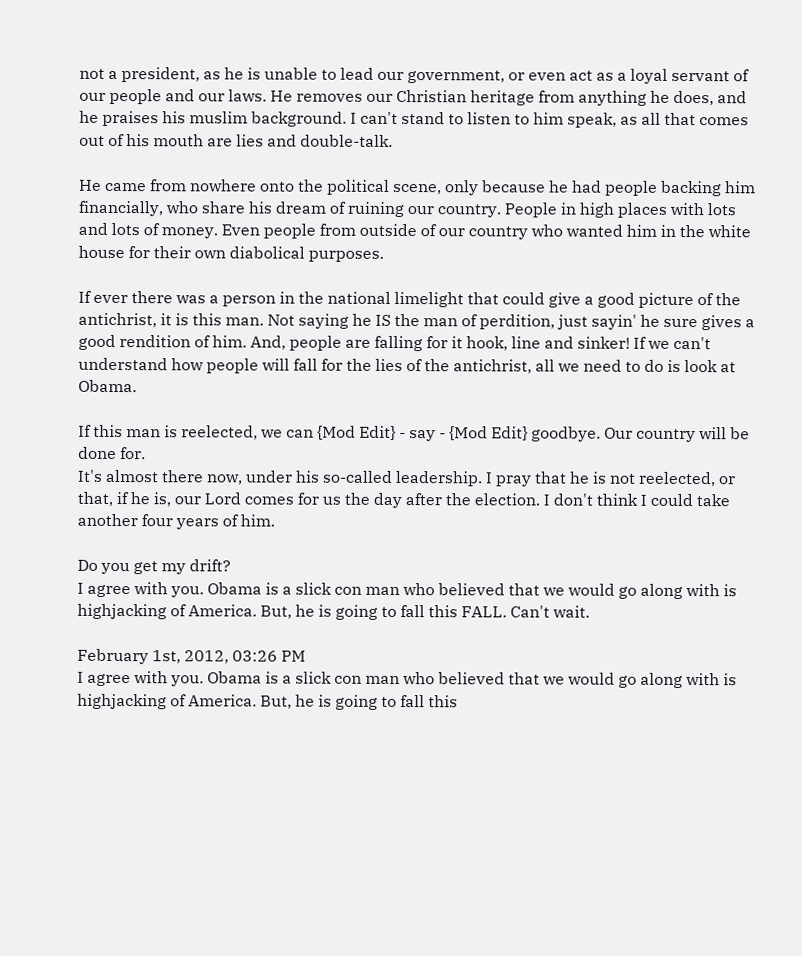not a president, as he is unable to lead our government, or even act as a loyal servant of our people and our laws. He removes our Christian heritage from anything he does, and he praises his muslim background. I can't stand to listen to him speak, as all that comes out of his mouth are lies and double-talk.

He came from nowhere onto the political scene, only because he had people backing him financially, who share his dream of ruining our country. People in high places with lots and lots of money. Even people from outside of our country who wanted him in the white house for their own diabolical purposes.

If ever there was a person in the national limelight that could give a good picture of the antichrist, it is this man. Not saying he IS the man of perdition, just sayin' he sure gives a good rendition of him. And, people are falling for it hook, line and sinker! If we can't understand how people will fall for the lies of the antichrist, all we need to do is look at Obama.

If this man is reelected, we can {Mod Edit} - say - {Mod Edit} goodbye. Our country will be done for.
It's almost there now, under his so-called leadership. I pray that he is not reelected, or that, if he is, our Lord comes for us the day after the election. I don't think I could take another four years of him.

Do you get my drift?
I agree with you. Obama is a slick con man who believed that we would go along with is highjacking of America. But, he is going to fall this FALL. Can't wait.

February 1st, 2012, 03:26 PM
I agree with you. Obama is a slick con man who believed that we would go along with is highjacking of America. But, he is going to fall this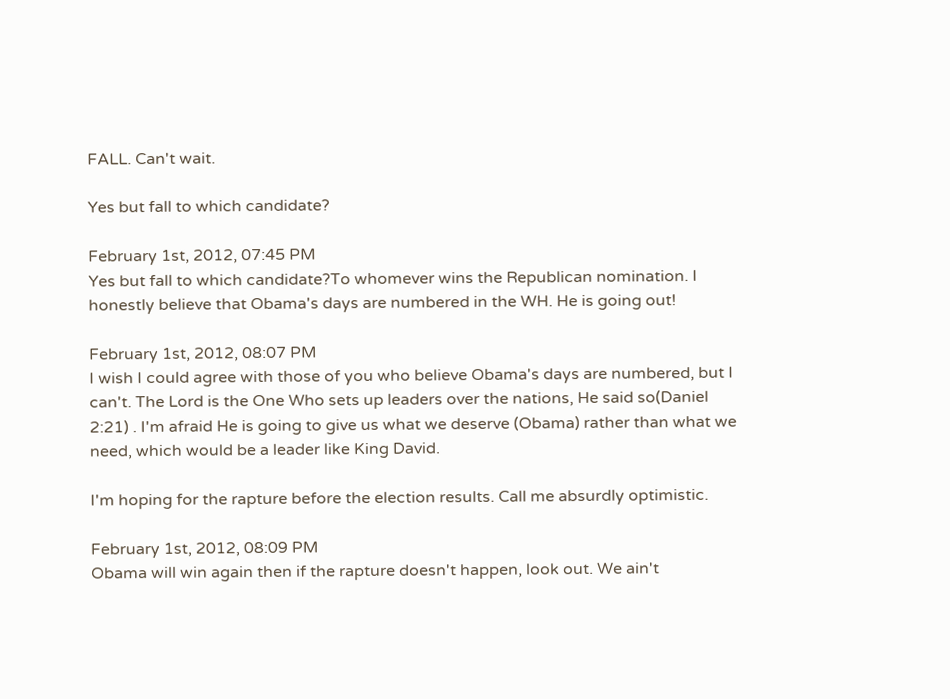FALL. Can't wait.

Yes but fall to which candidate?

February 1st, 2012, 07:45 PM
Yes but fall to which candidate?To whomever wins the Republican nomination. I honestly believe that Obama's days are numbered in the WH. He is going out!

February 1st, 2012, 08:07 PM
I wish I could agree with those of you who believe Obama's days are numbered, but I can't. The Lord is the One Who sets up leaders over the nations, He said so(Daniel 2:21) . I'm afraid He is going to give us what we deserve (Obama) rather than what we need, which would be a leader like King David.

I'm hoping for the rapture before the election results. Call me absurdly optimistic.

February 1st, 2012, 08:09 PM
Obama will win again then if the rapture doesn't happen, look out. We ain't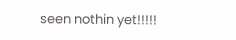seen nothin yet!!!!!